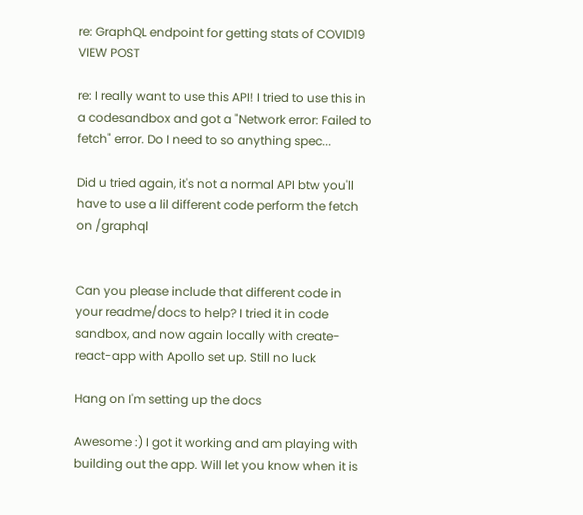re: GraphQL endpoint for getting stats of COVID19 VIEW POST

re: I really want to use this API! I tried to use this in a codesandbox and got a "Network error: Failed to fetch" error. Do I need to so anything spec...

Did u tried again, it's not a normal API btw you'll have to use a lil different code perform the fetch on /graphql


Can you please include that different code in your readme/docs to help? I tried it in code sandbox, and now again locally with create-react-app with Apollo set up. Still no luck

Hang on I'm setting up the docs

Awesome :) I got it working and am playing with building out the app. Will let you know when it is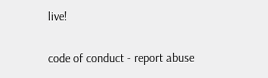live!

code of conduct - report abuse